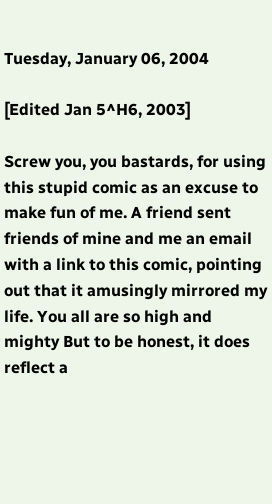Tuesday, January 06, 2004

[Edited Jan 5^H6, 2003]

Screw you, you bastards, for using this stupid comic as an excuse to make fun of me. A friend sent friends of mine and me an email with a link to this comic, pointing out that it amusingly mirrored my life. You all are so high and mighty But to be honest, it does reflect a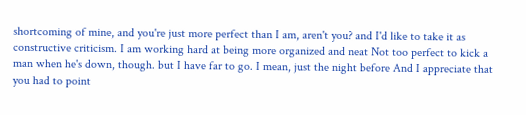shortcoming of mine, and you're just more perfect than I am, aren't you? and I'd like to take it as constructive criticism. I am working hard at being more organized and neat Not too perfect to kick a man when he's down, though. but I have far to go. I mean, just the night before And I appreciate that you had to point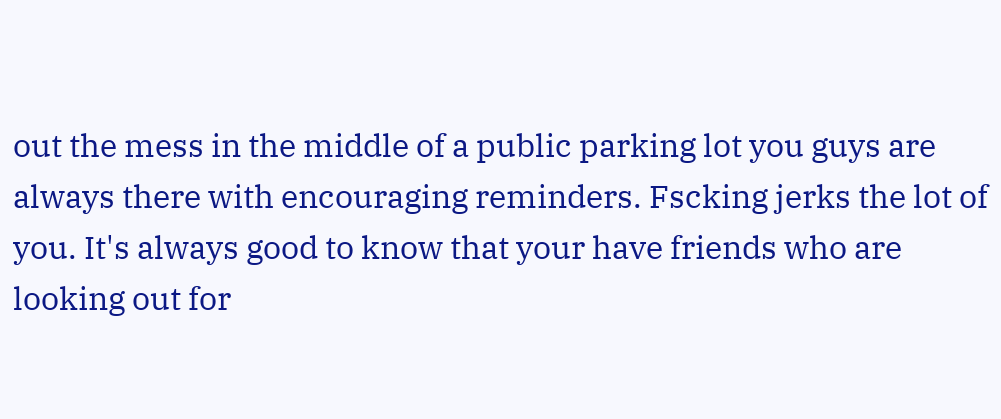out the mess in the middle of a public parking lot you guys are always there with encouraging reminders. Fscking jerks the lot of you. It's always good to know that your have friends who are looking out for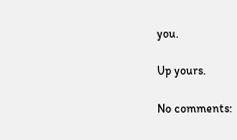you.

Up yours.

No comments: